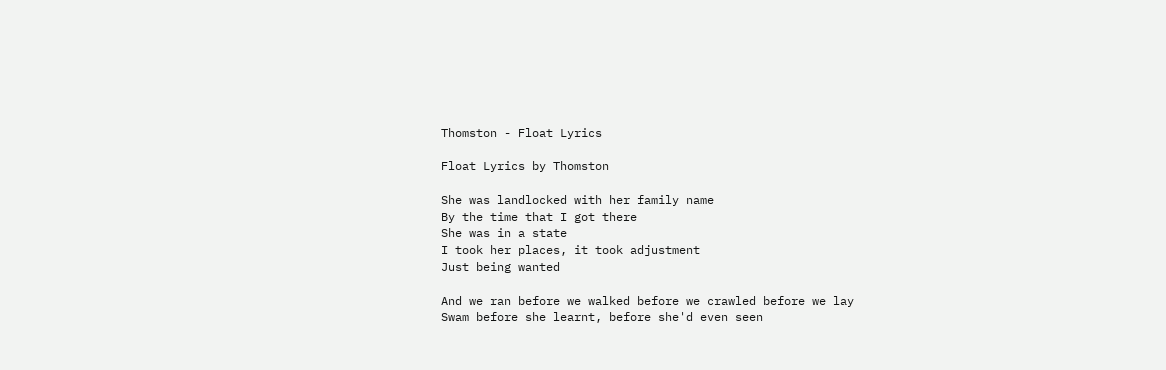Thomston - Float Lyrics

Float Lyrics by Thomston

She was landlocked with her family name
By the time that I got there
She was in a state
I took her places, it took adjustment
Just being wanted

And we ran before we walked before we crawled before we lay
Swam before she learnt, before she'd even seen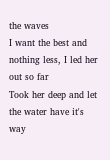the waves
I want the best and nothing less, I led her out so far
Took her deep and let the water have it's way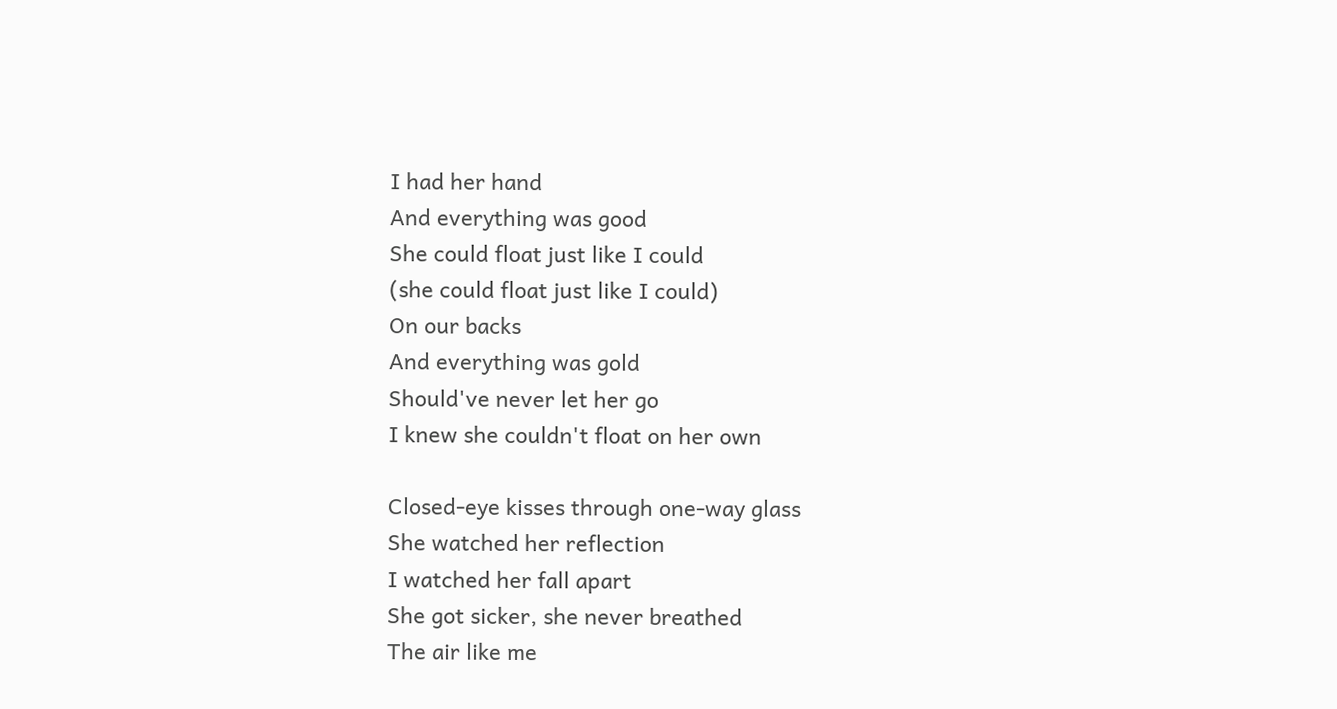I had her hand
And everything was good
She could float just like I could
(she could float just like I could)
On our backs
And everything was gold
Should've never let her go
I knew she couldn't float on her own

Closed-eye kisses through one-way glass
She watched her reflection
I watched her fall apart
She got sicker, she never breathed
The air like me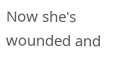Now she's wounded and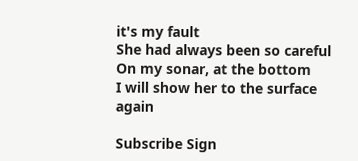it's my fault
She had always been so careful
On my sonar, at the bottom
I will show her to the surface again

Subscribe Sign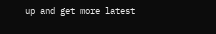up and get more latest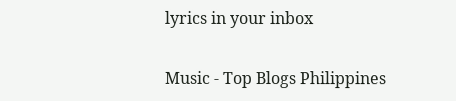lyrics in your inbox

Music - Top Blogs Philippines